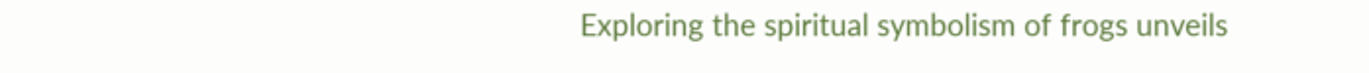Exploring the spiritual symbolism of frogs unveils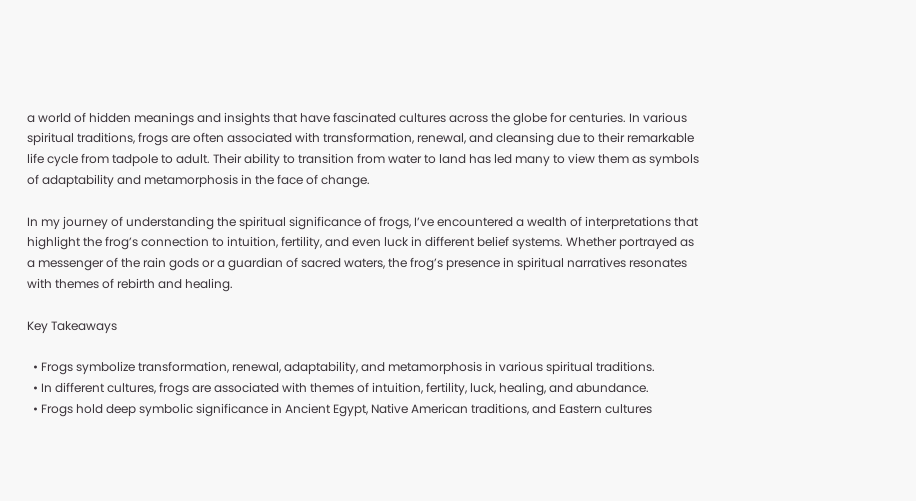a world of hidden meanings and insights that have fascinated cultures across the globe for centuries. In various spiritual traditions, frogs are often associated with transformation, renewal, and cleansing due to their remarkable life cycle from tadpole to adult. Their ability to transition from water to land has led many to view them as symbols of adaptability and metamorphosis in the face of change.

In my journey of understanding the spiritual significance of frogs, I’ve encountered a wealth of interpretations that highlight the frog’s connection to intuition, fertility, and even luck in different belief systems. Whether portrayed as a messenger of the rain gods or a guardian of sacred waters, the frog’s presence in spiritual narratives resonates with themes of rebirth and healing.

Key Takeaways

  • Frogs symbolize transformation, renewal, adaptability, and metamorphosis in various spiritual traditions.
  • In different cultures, frogs are associated with themes of intuition, fertility, luck, healing, and abundance.
  • Frogs hold deep symbolic significance in Ancient Egypt, Native American traditions, and Eastern cultures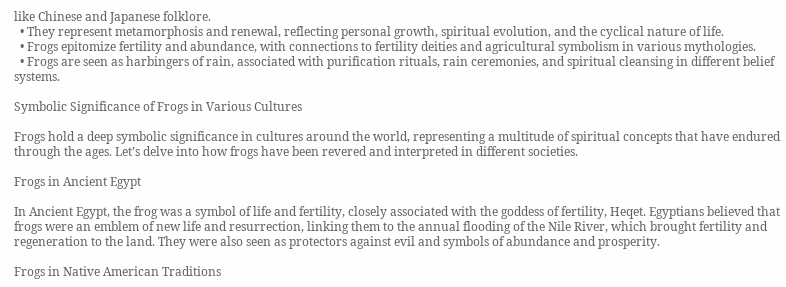like Chinese and Japanese folklore.
  • They represent metamorphosis and renewal, reflecting personal growth, spiritual evolution, and the cyclical nature of life.
  • Frogs epitomize fertility and abundance, with connections to fertility deities and agricultural symbolism in various mythologies.
  • Frogs are seen as harbingers of rain, associated with purification rituals, rain ceremonies, and spiritual cleansing in different belief systems.

Symbolic Significance of Frogs in Various Cultures

Frogs hold a deep symbolic significance in cultures around the world, representing a multitude of spiritual concepts that have endured through the ages. Let’s delve into how frogs have been revered and interpreted in different societies.

Frogs in Ancient Egypt

In Ancient Egypt, the frog was a symbol of life and fertility, closely associated with the goddess of fertility, Heqet. Egyptians believed that frogs were an emblem of new life and resurrection, linking them to the annual flooding of the Nile River, which brought fertility and regeneration to the land. They were also seen as protectors against evil and symbols of abundance and prosperity.

Frogs in Native American Traditions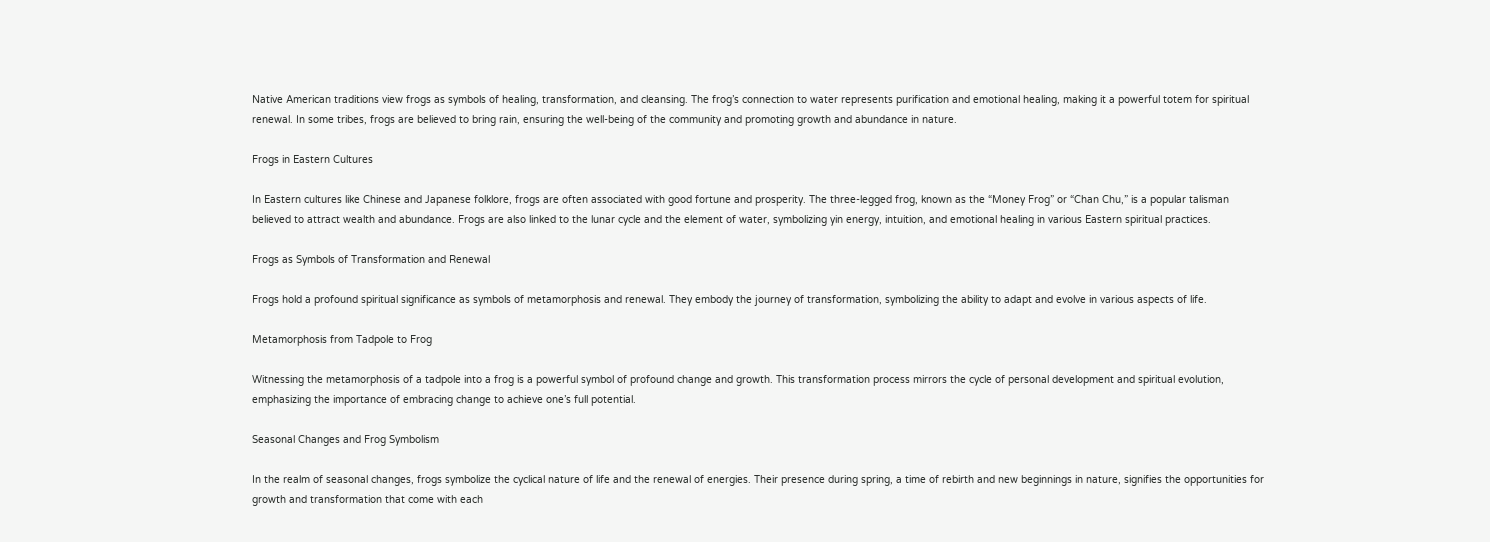Native American traditions view frogs as symbols of healing, transformation, and cleansing. The frog’s connection to water represents purification and emotional healing, making it a powerful totem for spiritual renewal. In some tribes, frogs are believed to bring rain, ensuring the well-being of the community and promoting growth and abundance in nature.

Frogs in Eastern Cultures

In Eastern cultures like Chinese and Japanese folklore, frogs are often associated with good fortune and prosperity. The three-legged frog, known as the “Money Frog” or “Chan Chu,” is a popular talisman believed to attract wealth and abundance. Frogs are also linked to the lunar cycle and the element of water, symbolizing yin energy, intuition, and emotional healing in various Eastern spiritual practices.

Frogs as Symbols of Transformation and Renewal

Frogs hold a profound spiritual significance as symbols of metamorphosis and renewal. They embody the journey of transformation, symbolizing the ability to adapt and evolve in various aspects of life.

Metamorphosis from Tadpole to Frog

Witnessing the metamorphosis of a tadpole into a frog is a powerful symbol of profound change and growth. This transformation process mirrors the cycle of personal development and spiritual evolution, emphasizing the importance of embracing change to achieve one’s full potential.

Seasonal Changes and Frog Symbolism

In the realm of seasonal changes, frogs symbolize the cyclical nature of life and the renewal of energies. Their presence during spring, a time of rebirth and new beginnings in nature, signifies the opportunities for growth and transformation that come with each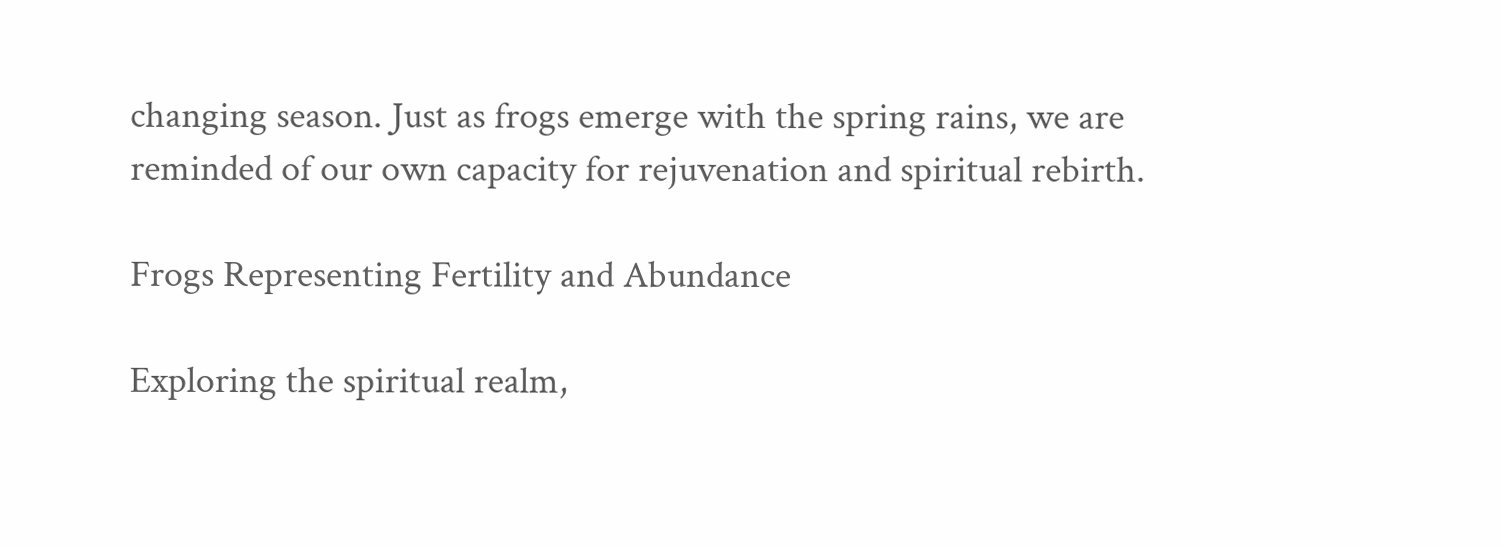changing season. Just as frogs emerge with the spring rains, we are reminded of our own capacity for rejuvenation and spiritual rebirth.

Frogs Representing Fertility and Abundance

Exploring the spiritual realm,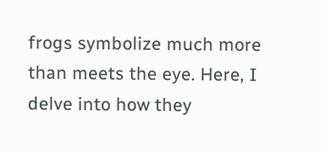frogs symbolize much more than meets the eye. Here, I delve into how they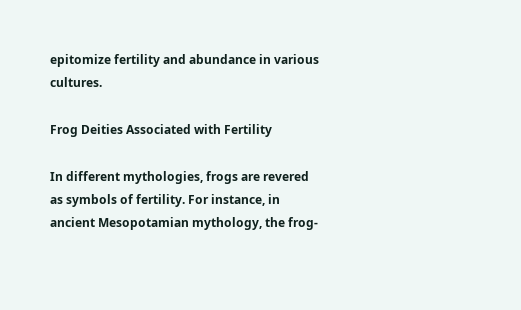epitomize fertility and abundance in various cultures.

Frog Deities Associated with Fertility

In different mythologies, frogs are revered as symbols of fertility. For instance, in ancient Mesopotamian mythology, the frog-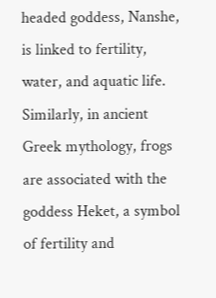headed goddess, Nanshe, is linked to fertility, water, and aquatic life. Similarly, in ancient Greek mythology, frogs are associated with the goddess Heket, a symbol of fertility and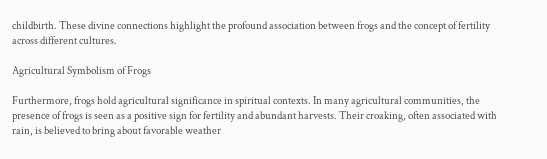childbirth. These divine connections highlight the profound association between frogs and the concept of fertility across different cultures.

Agricultural Symbolism of Frogs

Furthermore, frogs hold agricultural significance in spiritual contexts. In many agricultural communities, the presence of frogs is seen as a positive sign for fertility and abundant harvests. Their croaking, often associated with rain, is believed to bring about favorable weather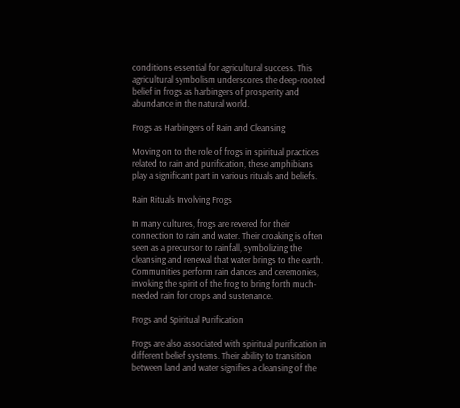conditions essential for agricultural success. This agricultural symbolism underscores the deep-rooted belief in frogs as harbingers of prosperity and abundance in the natural world.

Frogs as Harbingers of Rain and Cleansing

Moving on to the role of frogs in spiritual practices related to rain and purification, these amphibians play a significant part in various rituals and beliefs.

Rain Rituals Involving Frogs

In many cultures, frogs are revered for their connection to rain and water. Their croaking is often seen as a precursor to rainfall, symbolizing the cleansing and renewal that water brings to the earth. Communities perform rain dances and ceremonies, invoking the spirit of the frog to bring forth much-needed rain for crops and sustenance.

Frogs and Spiritual Purification

Frogs are also associated with spiritual purification in different belief systems. Their ability to transition between land and water signifies a cleansing of the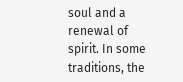soul and a renewal of spirit. In some traditions, the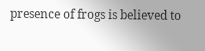presence of frogs is believed to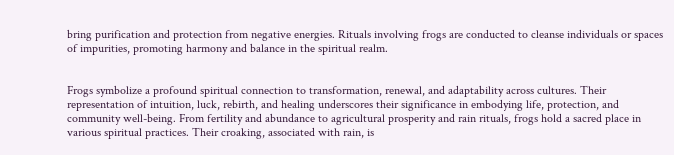bring purification and protection from negative energies. Rituals involving frogs are conducted to cleanse individuals or spaces of impurities, promoting harmony and balance in the spiritual realm.


Frogs symbolize a profound spiritual connection to transformation, renewal, and adaptability across cultures. Their representation of intuition, luck, rebirth, and healing underscores their significance in embodying life, protection, and community well-being. From fertility and abundance to agricultural prosperity and rain rituals, frogs hold a sacred place in various spiritual practices. Their croaking, associated with rain, is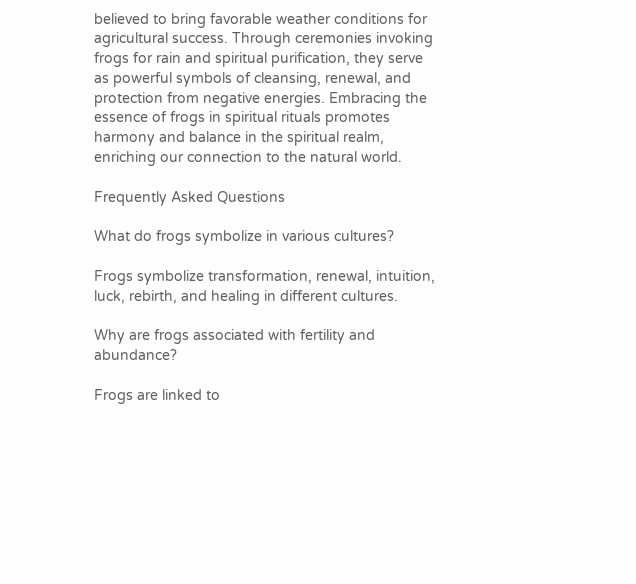believed to bring favorable weather conditions for agricultural success. Through ceremonies invoking frogs for rain and spiritual purification, they serve as powerful symbols of cleansing, renewal, and protection from negative energies. Embracing the essence of frogs in spiritual rituals promotes harmony and balance in the spiritual realm, enriching our connection to the natural world.

Frequently Asked Questions

What do frogs symbolize in various cultures?

Frogs symbolize transformation, renewal, intuition, luck, rebirth, and healing in different cultures.

Why are frogs associated with fertility and abundance?

Frogs are linked to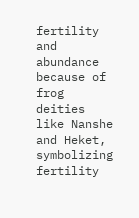fertility and abundance because of frog deities like Nanshe and Heket, symbolizing fertility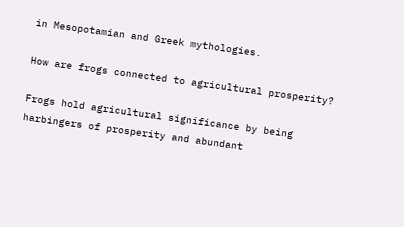in Mesopotamian and Greek mythologies.

How are frogs connected to agricultural prosperity?

Frogs hold agricultural significance by being harbingers of prosperity and abundant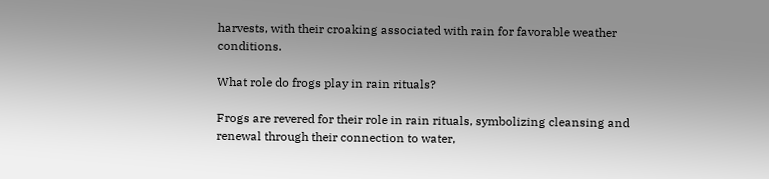harvests, with their croaking associated with rain for favorable weather conditions.

What role do frogs play in rain rituals?

Frogs are revered for their role in rain rituals, symbolizing cleansing and renewal through their connection to water,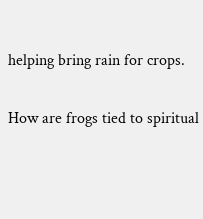helping bring rain for crops.

How are frogs tied to spiritual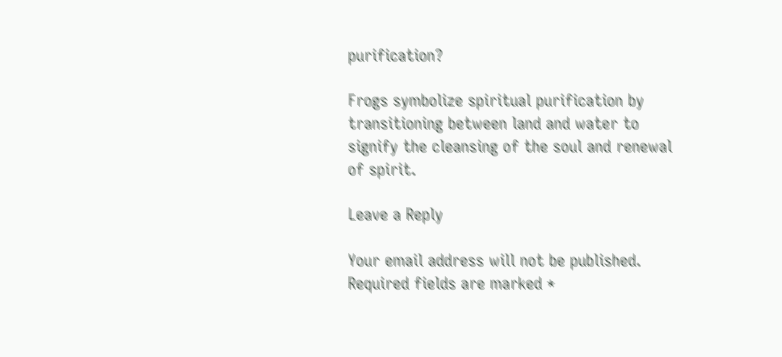purification?

Frogs symbolize spiritual purification by transitioning between land and water to signify the cleansing of the soul and renewal of spirit.

Leave a Reply

Your email address will not be published. Required fields are marked *